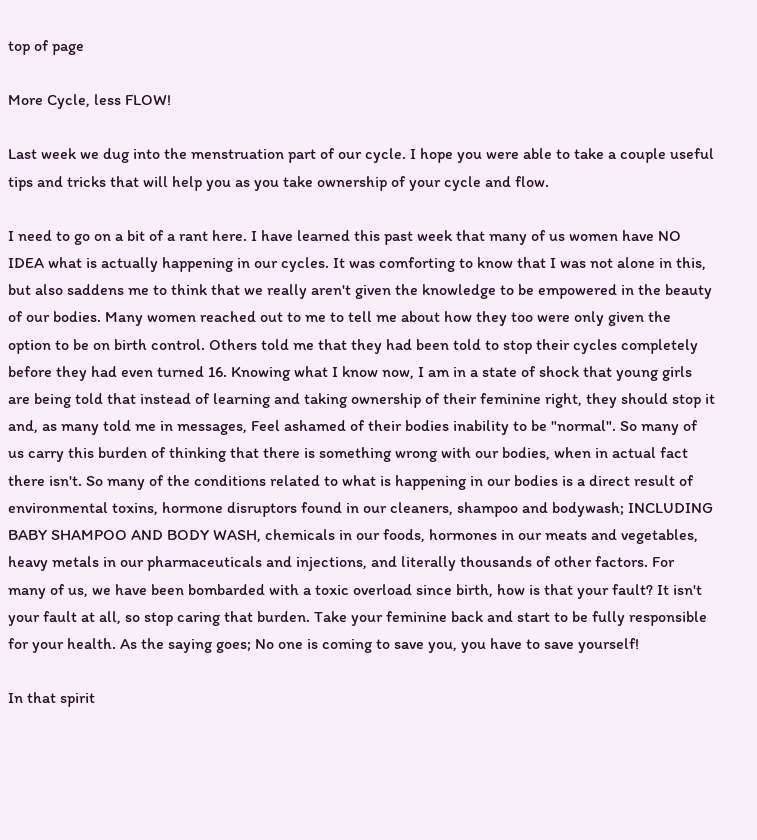top of page

More Cycle, less FLOW!

Last week we dug into the menstruation part of our cycle. I hope you were able to take a couple useful tips and tricks that will help you as you take ownership of your cycle and flow.

I need to go on a bit of a rant here. I have learned this past week that many of us women have NO IDEA what is actually happening in our cycles. It was comforting to know that I was not alone in this, but also saddens me to think that we really aren't given the knowledge to be empowered in the beauty of our bodies. Many women reached out to me to tell me about how they too were only given the option to be on birth control. Others told me that they had been told to stop their cycles completely before they had even turned 16. Knowing what I know now, I am in a state of shock that young girls are being told that instead of learning and taking ownership of their feminine right, they should stop it and, as many told me in messages, Feel ashamed of their bodies inability to be "normal". So many of us carry this burden of thinking that there is something wrong with our bodies, when in actual fact there isn't. So many of the conditions related to what is happening in our bodies is a direct result of environmental toxins, hormone disruptors found in our cleaners, shampoo and bodywash; INCLUDING BABY SHAMPOO AND BODY WASH, chemicals in our foods, hormones in our meats and vegetables, heavy metals in our pharmaceuticals and injections, and literally thousands of other factors. For many of us, we have been bombarded with a toxic overload since birth, how is that your fault? It isn't your fault at all, so stop caring that burden. Take your feminine back and start to be fully responsible for your health. As the saying goes; No one is coming to save you, you have to save yourself!

In that spirit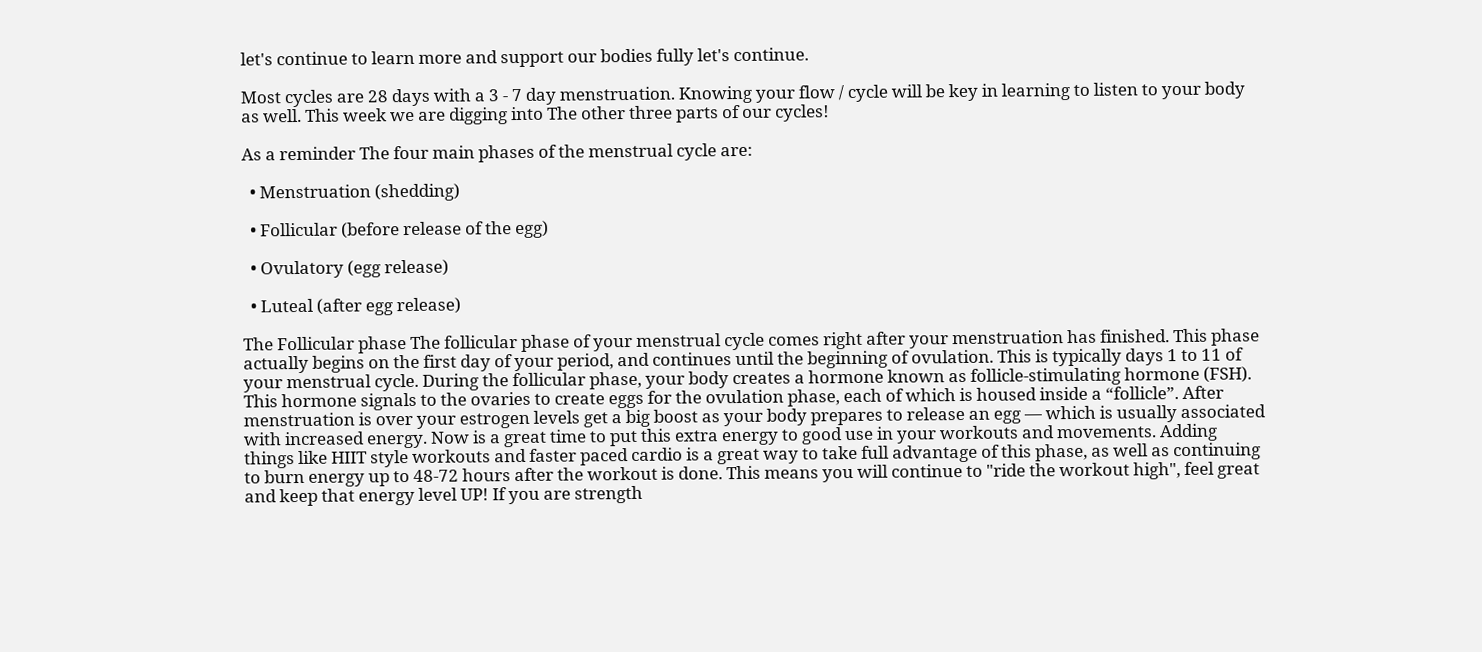let's continue to learn more and support our bodies fully let's continue.

Most cycles are 28 days with a 3 - 7 day menstruation. Knowing your flow / cycle will be key in learning to listen to your body as well. This week we are digging into The other three parts of our cycles!

As a reminder The four main phases of the menstrual cycle are:

  • Menstruation (shedding)

  • Follicular (before release of the egg)

  • Ovulatory (egg release)

  • Luteal (after egg release)

The Follicular phase The follicular phase of your menstrual cycle comes right after your menstruation has finished. This phase actually begins on the first day of your period, and continues until the beginning of ovulation. This is typically days 1 to 11 of your menstrual cycle. During the follicular phase, your body creates a hormone known as follicle-stimulating hormone (FSH). This hormone signals to the ovaries to create eggs for the ovulation phase, each of which is housed inside a “follicle”. After menstruation is over your estrogen levels get a big boost as your body prepares to release an egg — which is usually associated with increased energy. Now is a great time to put this extra energy to good use in your workouts and movements. Adding things like HIIT style workouts and faster paced cardio is a great way to take full advantage of this phase, as well as continuing to burn energy up to 48-72 hours after the workout is done. This means you will continue to "ride the workout high", feel great and keep that energy level UP! If you are strength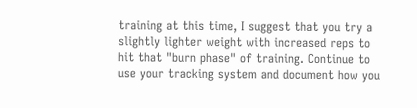training at this time, I suggest that you try a slightly lighter weight with increased reps to hit that "burn phase" of training. Continue to use your tracking system and document how you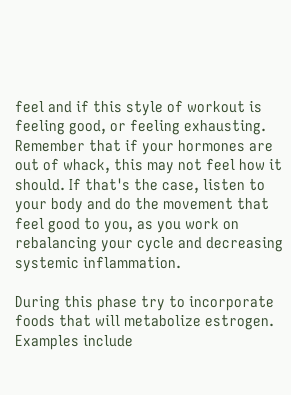feel and if this style of workout is feeling good, or feeling exhausting. Remember that if your hormones are out of whack, this may not feel how it should. If that's the case, listen to your body and do the movement that feel good to you, as you work on rebalancing your cycle and decreasing systemic inflammation.

During this phase try to incorporate foods that will metabolize estrogen. Examples include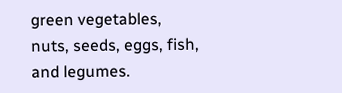green vegetables, nuts, seeds, eggs, fish, and legumes.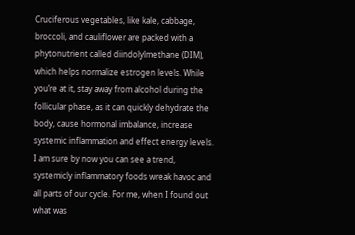Cruciferous vegetables, like kale, cabbage, broccoli, and cauliflower are packed with a phytonutrient called diindolylmethane (DIM), which helps normalize estrogen levels. While you’re at it, stay away from alcohol during the follicular phase, as it can quickly dehydrate the body, cause hormonal imbalance, increase systemic inflammation and effect energy levels. I am sure by now you can see a trend, systemicly inflammatory foods wreak havoc and all parts of our cycle. For me, when I found out what was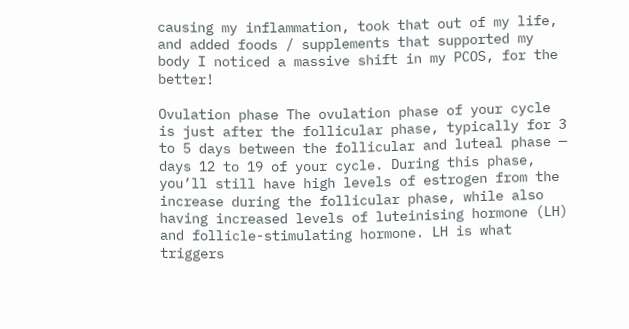causing my inflammation, took that out of my life, and added foods / supplements that supported my body I noticed a massive shift in my PCOS, for the better!

Ovulation phase The ovulation phase of your cycle is just after the follicular phase, typically for 3 to 5 days between the follicular and luteal phase — days 12 to 19 of your cycle. During this phase, you’ll still have high levels of estrogen from the increase during the follicular phase, while also having increased levels of luteinising hormone (LH) and follicle-stimulating hormone. LH is what triggers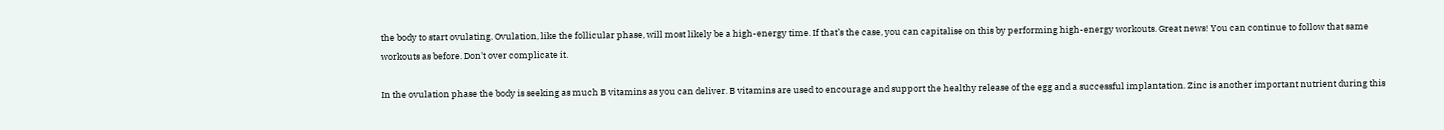the body to start ovulating. Ovulation, like the follicular phase, will most likely be a high-energy time. If that’s the case, you can capitalise on this by performing high-energy workouts. Great news! You can continue to follow that same workouts as before. Don't over complicate it.

In the ovulation phase the body is seeking as much B vitamins as you can deliver. B vitamins are used to encourage and support the healthy release of the egg and a successful implantation. Zinc is another important nutrient during this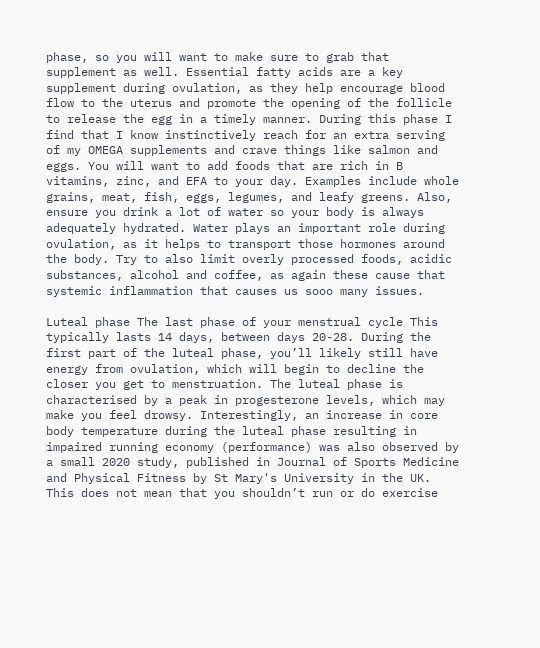phase, so you will want to make sure to grab that supplement as well. Essential fatty acids are a key supplement during ovulation, as they help encourage blood flow to the uterus and promote the opening of the follicle to release the egg in a timely manner. During this phase I find that I know instinctively reach for an extra serving of my OMEGA supplements and crave things like salmon and eggs. You will want to add foods that are rich in B vitamins, zinc, and EFA to your day. Examples include whole grains, meat, fish, eggs, legumes, and leafy greens. Also, ensure you drink a lot of water so your body is always adequately hydrated. Water plays an important role during ovulation, as it helps to transport those hormones around the body. Try to also limit overly processed foods, acidic substances, alcohol and coffee, as again these cause that systemic inflammation that causes us sooo many issues.

Luteal phase The last phase of your menstrual cycle This typically lasts 14 days, between days 20-28. During the first part of the luteal phase, you’ll likely still have energy from ovulation, which will begin to decline the closer you get to menstruation. The luteal phase is characterised by a peak in progesterone levels, which may make you feel drowsy. Interestingly, an increase in core body temperature during the luteal phase resulting in impaired running economy (performance) was also observed by a small 2020 study, published in Journal of Sports Medicine and Physical Fitness by St Mary's University in the UK. This does not mean that you shouldn’t run or do exercise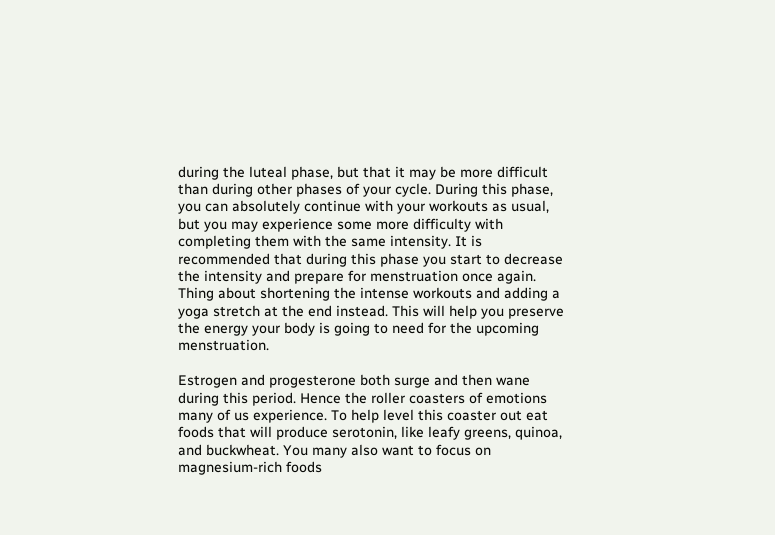during the luteal phase, but that it may be more difficult than during other phases of your cycle. During this phase, you can absolutely continue with your workouts as usual, but you may experience some more difficulty with completing them with the same intensity. It is recommended that during this phase you start to decrease the intensity and prepare for menstruation once again. Thing about shortening the intense workouts and adding a yoga stretch at the end instead. This will help you preserve the energy your body is going to need for the upcoming menstruation.

Estrogen and progesterone both surge and then wane during this period. Hence the roller coasters of emotions many of us experience. To help level this coaster out eat foods that will produce serotonin, like leafy greens, quinoa, and buckwheat. You many also want to focus on magnesium-rich foods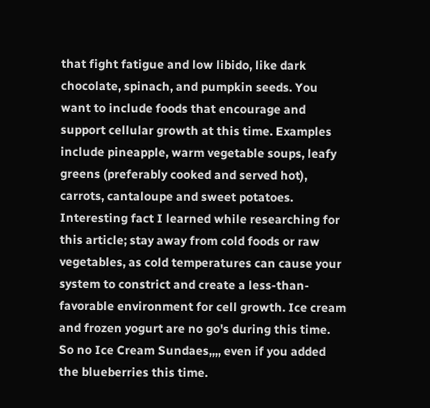that fight fatigue and low libido, like dark chocolate, spinach, and pumpkin seeds. You want to include foods that encourage and support cellular growth at this time. Examples include pineapple, warm vegetable soups, leafy greens (preferably cooked and served hot), carrots, cantaloupe and sweet potatoes. Interesting fact I learned while researching for this article; stay away from cold foods or raw vegetables, as cold temperatures can cause your system to constrict and create a less-than-favorable environment for cell growth. Ice cream and frozen yogurt are no go's during this time. So no Ice Cream Sundaes,,,, even if you added the blueberries this time.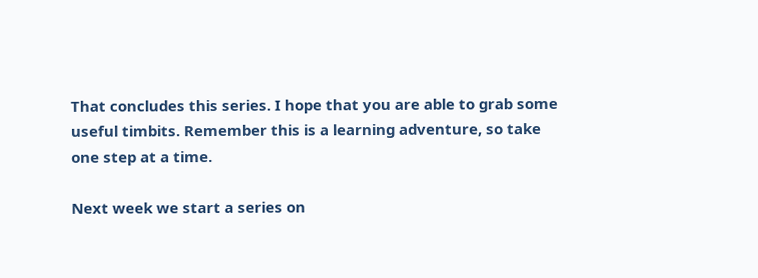That concludes this series. I hope that you are able to grab some useful timbits. Remember this is a learning adventure, so take one step at a time.

Next week we start a series on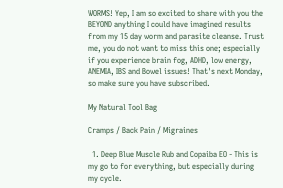WORMS! Yep, I am so excited to share with you the BEYOND anything I could have imagined results from my 15 day worm and parasite cleanse. Trust me, you do not want to miss this one; especially if you experience brain fog, ADHD, low energy, ANEMIA, IBS and Bowel issues! That's next Monday, so make sure you have subscribed.

My Natural Tool Bag

Cramps / Back Pain / Migraines

  1. Deep Blue Muscle Rub and Copaiba EO - This is my go to for everything, but especially during my cycle.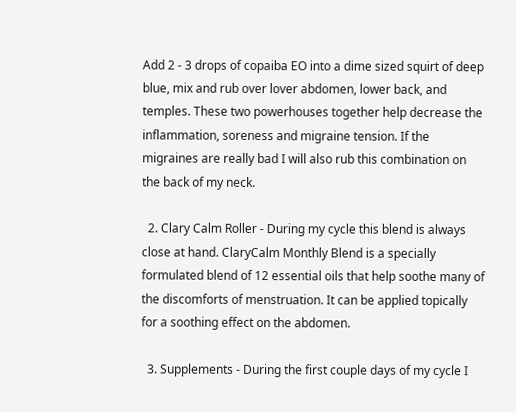Add 2 - 3 drops of copaiba EO into a dime sized squirt of deep blue, mix and rub over lover abdomen, lower back, and temples. These two powerhouses together help decrease the inflammation, soreness and migraine tension. If the migraines are really bad I will also rub this combination on the back of my neck.

  2. Clary Calm Roller - During my cycle this blend is always close at hand. ClaryCalm Monthly Blend is a specially formulated blend of 12 essential oils that help soothe many of the discomforts of menstruation. It can be applied topically for a soothing effect on the abdomen.

  3. Supplements - During the first couple days of my cycle I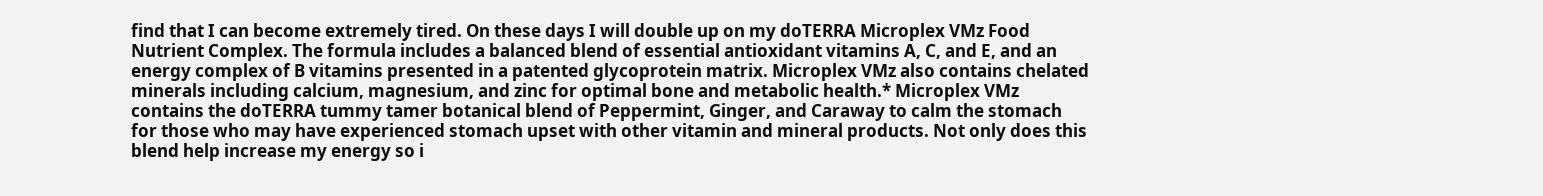find that I can become extremely tired. On these days I will double up on my doTERRA Microplex VMz Food Nutrient Complex. The formula includes a balanced blend of essential antioxidant vitamins A, C, and E, and an energy complex of B vitamins presented in a patented glycoprotein matrix. Microplex VMz also contains chelated minerals including calcium, magnesium, and zinc for optimal bone and metabolic health.* Microplex VMz contains the doTERRA tummy tamer botanical blend of Peppermint, Ginger, and Caraway to calm the stomach for those who may have experienced stomach upset with other vitamin and mineral products. Not only does this blend help increase my energy so i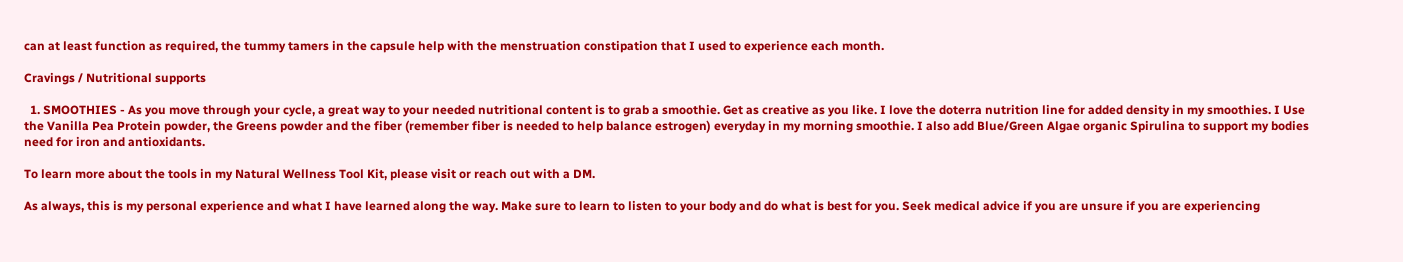can at least function as required, the tummy tamers in the capsule help with the menstruation constipation that I used to experience each month.

Cravings / Nutritional supports

  1. SMOOTHIES - As you move through your cycle, a great way to your needed nutritional content is to grab a smoothie. Get as creative as you like. I love the doterra nutrition line for added density in my smoothies. I Use the Vanilla Pea Protein powder, the Greens powder and the fiber (remember fiber is needed to help balance estrogen) everyday in my morning smoothie. I also add Blue/Green Algae organic Spirulina to support my bodies need for iron and antioxidants.

To learn more about the tools in my Natural Wellness Tool Kit, please visit or reach out with a DM.

As always, this is my personal experience and what I have learned along the way. Make sure to learn to listen to your body and do what is best for you. Seek medical advice if you are unsure if you are experiencing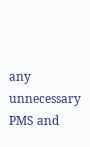any unnecessary PMS and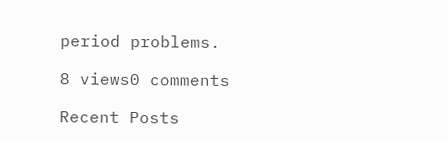period problems.

8 views0 comments

Recent Posts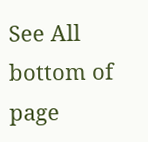See All
bottom of page